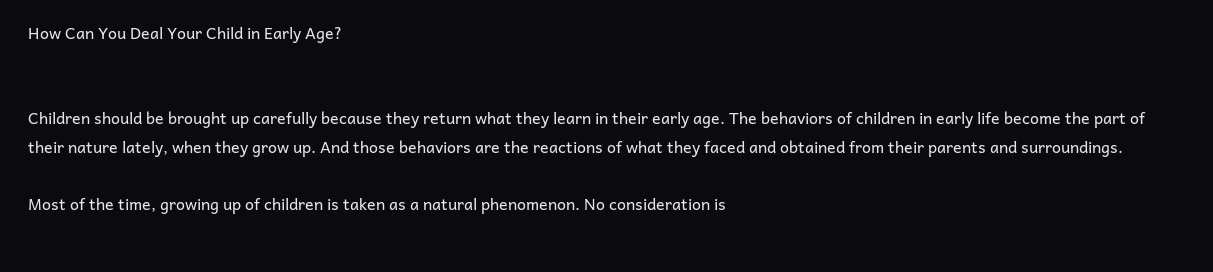How Can You Deal Your Child in Early Age?


Children should be brought up carefully because they return what they learn in their early age. The behaviors of children in early life become the part of their nature lately, when they grow up. And those behaviors are the reactions of what they faced and obtained from their parents and surroundings.

Most of the time, growing up of children is taken as a natural phenomenon. No consideration is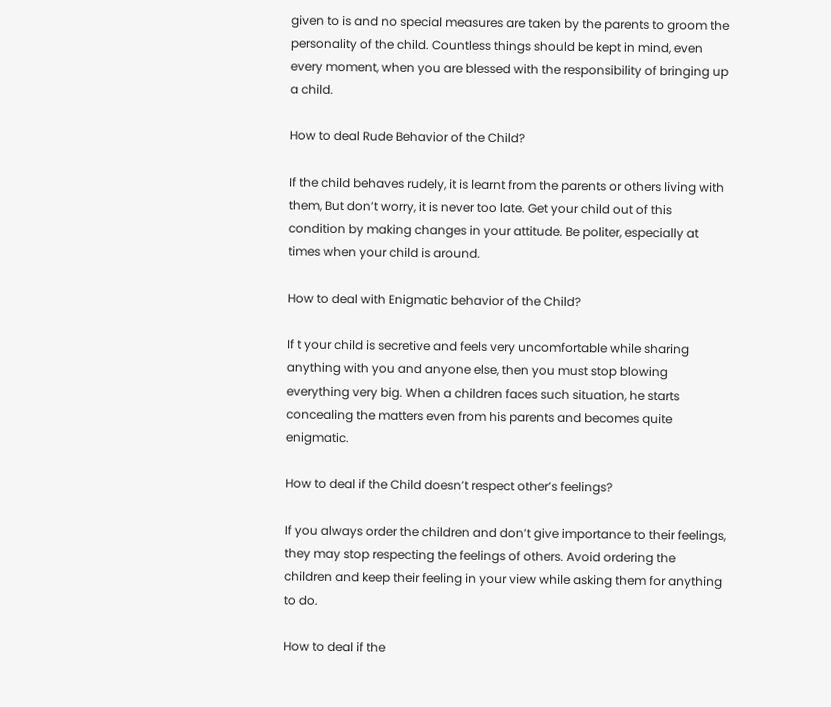given to is and no special measures are taken by the parents to groom the personality of the child. Countless things should be kept in mind, even every moment, when you are blessed with the responsibility of bringing up a child.

How to deal Rude Behavior of the Child?

If the child behaves rudely, it is learnt from the parents or others living with them, But don’t worry, it is never too late. Get your child out of this condition by making changes in your attitude. Be politer, especially at times when your child is around.

How to deal with Enigmatic behavior of the Child?

If t your child is secretive and feels very uncomfortable while sharing anything with you and anyone else, then you must stop blowing everything very big. When a children faces such situation, he starts concealing the matters even from his parents and becomes quite enigmatic.

How to deal if the Child doesn’t respect other’s feelings?

If you always order the children and don’t give importance to their feelings, they may stop respecting the feelings of others. Avoid ordering the children and keep their feeling in your view while asking them for anything to do.

How to deal if the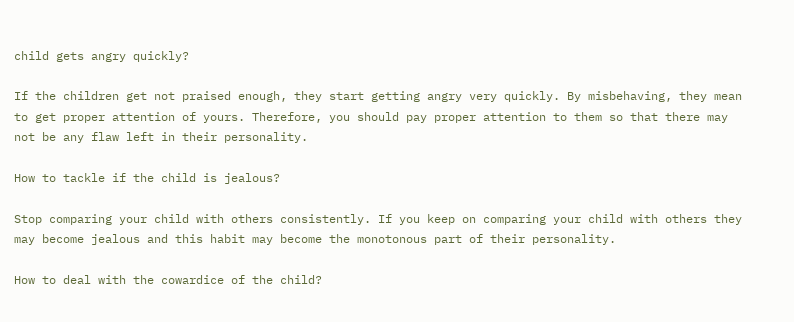child gets angry quickly?

If the children get not praised enough, they start getting angry very quickly. By misbehaving, they mean to get proper attention of yours. Therefore, you should pay proper attention to them so that there may not be any flaw left in their personality.

How to tackle if the child is jealous?

Stop comparing your child with others consistently. If you keep on comparing your child with others they may become jealous and this habit may become the monotonous part of their personality.

How to deal with the cowardice of the child?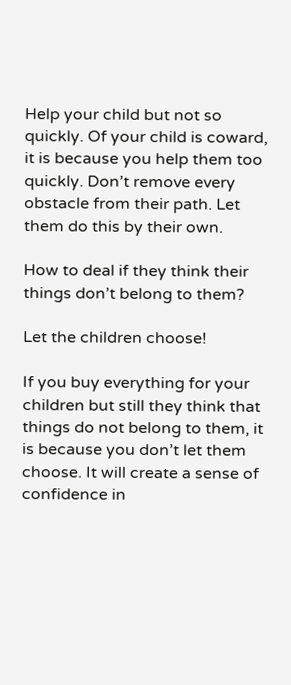Help your child but not so quickly. Of your child is coward, it is because you help them too quickly. Don’t remove every obstacle from their path. Let them do this by their own.

How to deal if they think their things don’t belong to them?

Let the children choose!

If you buy everything for your children but still they think that things do not belong to them, it is because you don’t let them choose. It will create a sense of confidence in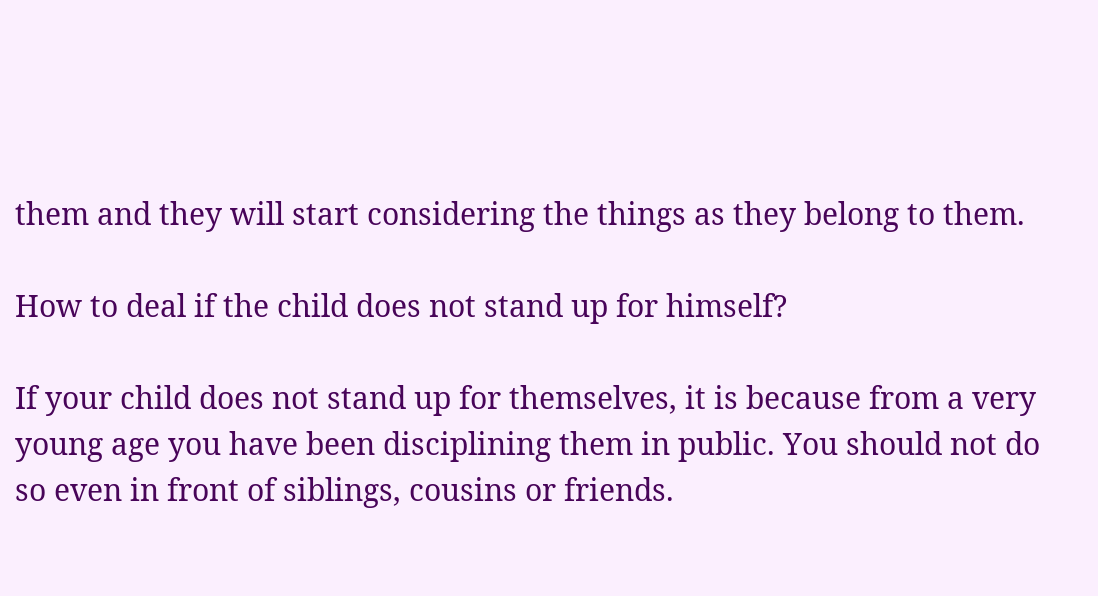them and they will start considering the things as they belong to them.

How to deal if the child does not stand up for himself?

If your child does not stand up for themselves, it is because from a very young age you have been disciplining them in public. You should not do so even in front of siblings, cousins or friends.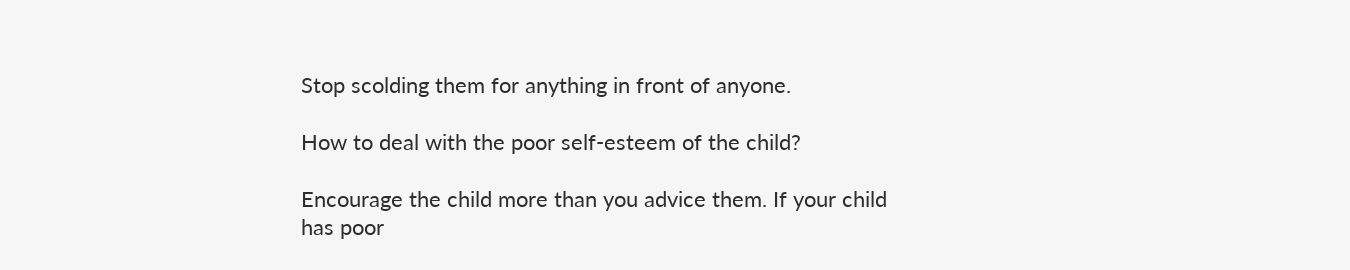Stop scolding them for anything in front of anyone.

How to deal with the poor self-esteem of the child?

Encourage the child more than you advice them. If your child has poor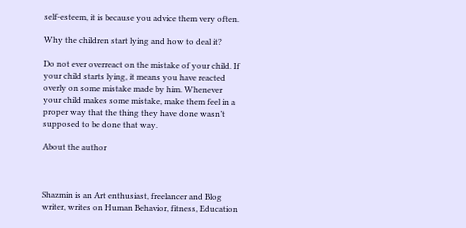self-esteem, it is because you advice them very often.

Why the children start lying and how to deal it?

Do not ever overreact on the mistake of your child. If your child starts lying, it means you have reacted overly on some mistake made by him. Whenever your child makes some mistake, make them feel in a proper way that the thing they have done wasn’t supposed to be done that way.

About the author



Shazmin is an Art enthusiast, freelancer and Blog writer, writes on Human Behavior, fitness, Education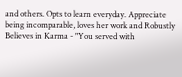and others. Opts to learn everyday. Appreciate being incomparable, loves her work and Robustly Believes in Karma - "You served with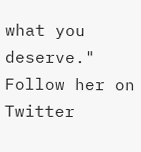what you deserve."
Follow her on Twitter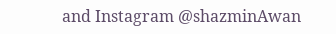and Instagram @shazminAwan